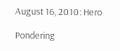August 16, 2010: Hero

Pondering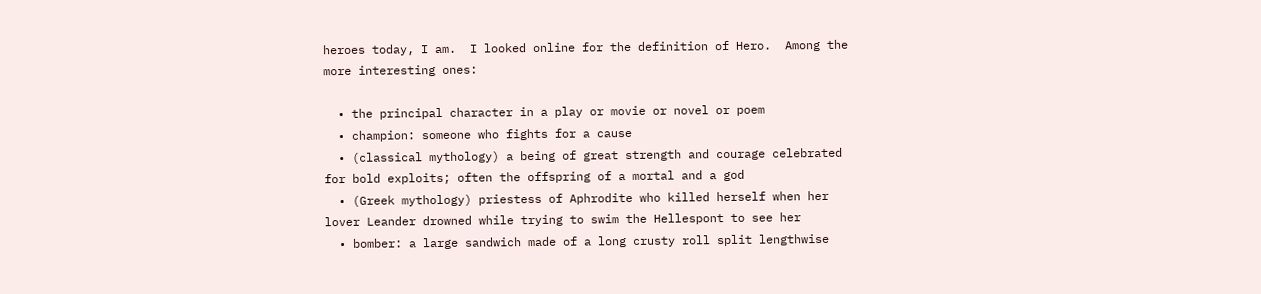heroes today, I am.  I looked online for the definition of Hero.  Among the more interesting ones:

  • the principal character in a play or movie or novel or poem
  • champion: someone who fights for a cause
  • (classical mythology) a being of great strength and courage celebrated for bold exploits; often the offspring of a mortal and a god
  • (Greek mythology) priestess of Aphrodite who killed herself when her lover Leander drowned while trying to swim the Hellespont to see her
  • bomber: a large sandwich made of a long crusty roll split lengthwise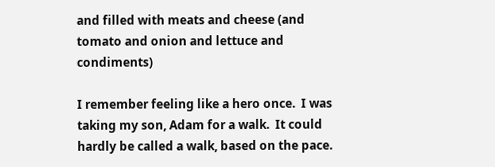and filled with meats and cheese (and tomato and onion and lettuce and condiments)

I remember feeling like a hero once.  I was taking my son, Adam for a walk.  It could hardly be called a walk, based on the pace.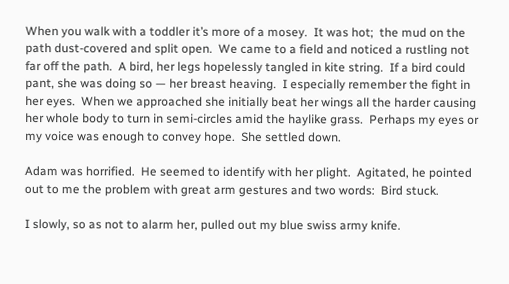When you walk with a toddler it’s more of a mosey.  It was hot;  the mud on the path dust-covered and split open.  We came to a field and noticed a rustling not far off the path.  A bird, her legs hopelessly tangled in kite string.  If a bird could pant, she was doing so — her breast heaving.  I especially remember the fight in her eyes.  When we approached she initially beat her wings all the harder causing her whole body to turn in semi-circles amid the haylike grass.  Perhaps my eyes or my voice was enough to convey hope.  She settled down.

Adam was horrified.  He seemed to identify with her plight.  Agitated, he pointed out to me the problem with great arm gestures and two words:  Bird stuck.

I slowly, so as not to alarm her, pulled out my blue swiss army knife.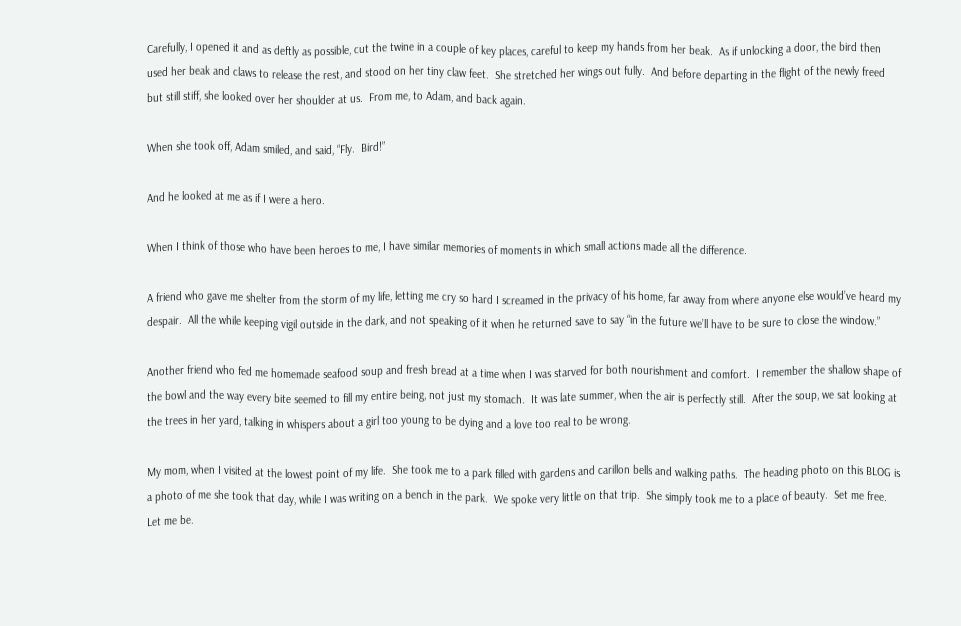Carefully, I opened it and as deftly as possible, cut the twine in a couple of key places, careful to keep my hands from her beak.  As if unlocking a door, the bird then used her beak and claws to release the rest, and stood on her tiny claw feet.  She stretched her wings out fully.  And before departing in the flight of the newly freed but still stiff, she looked over her shoulder at us.  From me, to Adam, and back again.

When she took off, Adam smiled, and said, “Fly.  Bird!”

And he looked at me as if I were a hero.

When I think of those who have been heroes to me, I have similar memories of moments in which small actions made all the difference.

A friend who gave me shelter from the storm of my life, letting me cry so hard I screamed in the privacy of his home, far away from where anyone else would’ve heard my despair.  All the while keeping vigil outside in the dark, and not speaking of it when he returned save to say “in the future we’ll have to be sure to close the window.”

Another friend who fed me homemade seafood soup and fresh bread at a time when I was starved for both nourishment and comfort.  I remember the shallow shape of the bowl and the way every bite seemed to fill my entire being, not just my stomach.  It was late summer, when the air is perfectly still.  After the soup, we sat looking at the trees in her yard, talking in whispers about a girl too young to be dying and a love too real to be wrong.

My mom, when I visited at the lowest point of my life.  She took me to a park filled with gardens and carillon bells and walking paths.  The heading photo on this BLOG is a photo of me she took that day, while I was writing on a bench in the park.  We spoke very little on that trip.  She simply took me to a place of beauty.  Set me free.  Let me be.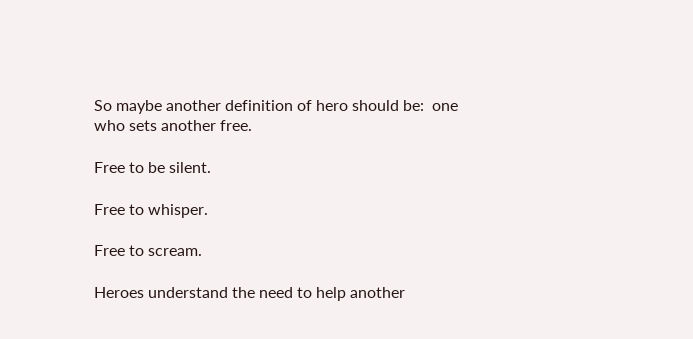So maybe another definition of hero should be:  one who sets another free.

Free to be silent.

Free to whisper.

Free to scream.

Heroes understand the need to help another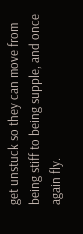get unstuck so they can move from being stiff to being supple, and once again fly.